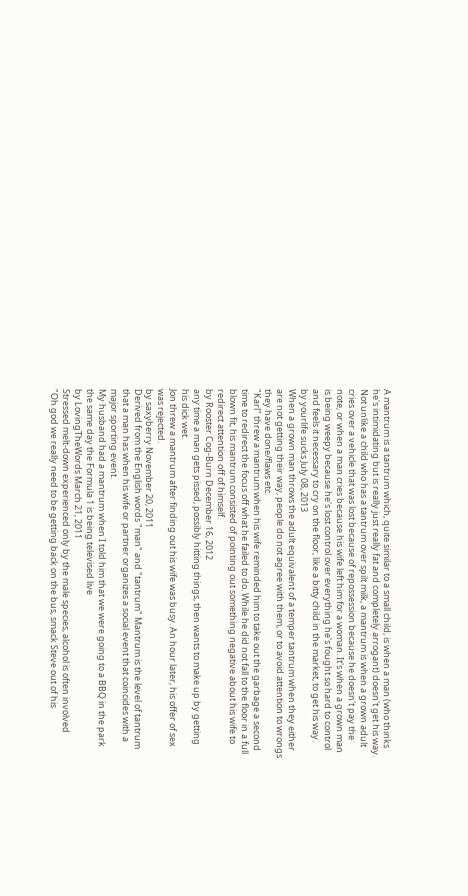A mantrum is a tantrum which, quite similar to a small child, is when a man (who thinks he's intimidating but is really just really fat and completely arrogant) doesn't get his way.
Not unlike a child who has a tantrum over spilt milk, a mantrum is when a grown adult cries over a vehicle that was lost because of repossession because he doesn't pay the note, or when a man cries because his wife left him for a woman. It's when a grown man is being weepy because he's lost control over everything he's fought so hard to control and feels it necessary to cry on the floor, like a bitty child in the market, to get his way.
by yourlife sucks July 08, 2013
When a grown man throws the adult equivalent of a temper tantrum when they either are not getting their way, people do not agree with them, or to avoid attention to wrongs they have done/flaws etc.
"Karl" threw a mantrum when his wife reminded him to take out the garbage a second time to redirect the focus off what he failed to do. While he did not fall to the floor in a full blown fit, his mantrum consisted of pointing out something negative about his wife to redirect attention off of himself.
by Rooster Cog-Burn December 16, 2012
any time a man gets pissed, possibly hitting things, then wants to make up by getting his dick wet.
Jon threw a mantrum after finding out his wife was busy. An hour later, his offer of sex was rejected.
by saxyberry November 20, 2011
Derived from the English words "man" and "tantrum" Mantrum is the level of tantrum that a man has when his wife or partner organizes a social event that coincides with a major sporting event.
My husband had a mantrum when I told him that we were going to a BBQ in the park the same day the Formula 1 is being televised live
by LovingTheWords March 21, 2011
Stressed melt-down experienced only by the male species, alcohol is often involved
"Oh god we really need to be getting back on the bus, smack Steve out of his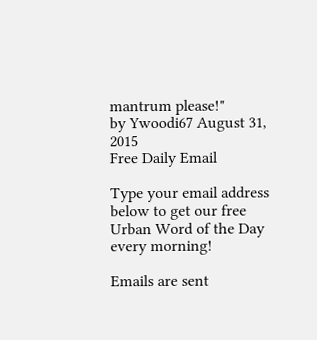mantrum please!"
by Ywoodi67 August 31, 2015
Free Daily Email

Type your email address below to get our free Urban Word of the Day every morning!

Emails are sent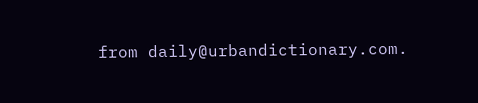from daily@urbandictionary.com.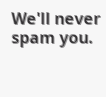We'll never spam you.